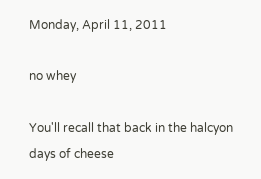Monday, April 11, 2011

no whey

You'll recall that back in the halcyon days of cheese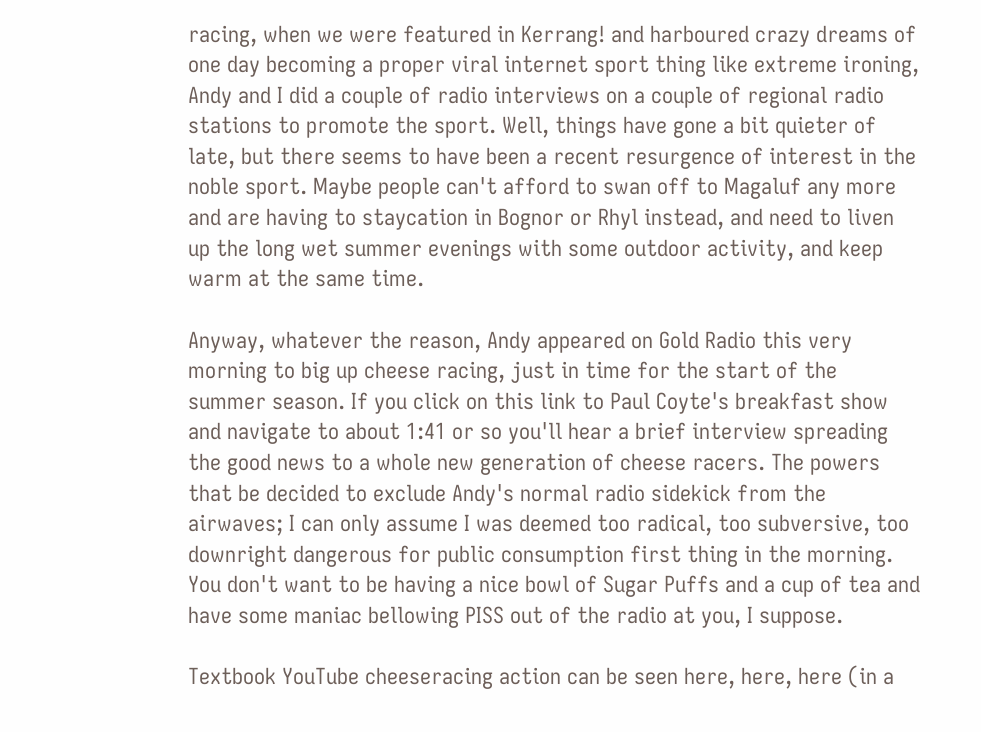racing, when we were featured in Kerrang! and harboured crazy dreams of one day becoming a proper viral internet sport thing like extreme ironing, Andy and I did a couple of radio interviews on a couple of regional radio stations to promote the sport. Well, things have gone a bit quieter of late, but there seems to have been a recent resurgence of interest in the noble sport. Maybe people can't afford to swan off to Magaluf any more and are having to staycation in Bognor or Rhyl instead, and need to liven up the long wet summer evenings with some outdoor activity, and keep warm at the same time.

Anyway, whatever the reason, Andy appeared on Gold Radio this very morning to big up cheese racing, just in time for the start of the summer season. If you click on this link to Paul Coyte's breakfast show and navigate to about 1:41 or so you'll hear a brief interview spreading the good news to a whole new generation of cheese racers. The powers that be decided to exclude Andy's normal radio sidekick from the airwaves; I can only assume I was deemed too radical, too subversive, too downright dangerous for public consumption first thing in the morning. You don't want to be having a nice bowl of Sugar Puffs and a cup of tea and have some maniac bellowing PISS out of the radio at you, I suppose.

Textbook YouTube cheeseracing action can be seen here, here, here (in a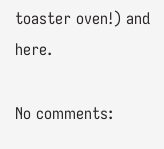toaster oven!) and here.

No comments: